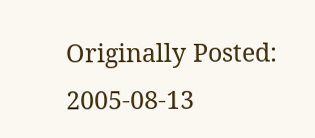Originally Posted: 2005-08-13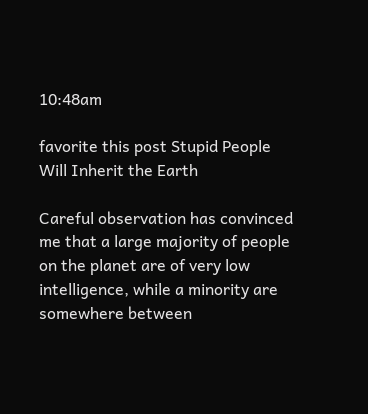10:48am

favorite this post Stupid People Will Inherit the Earth

Careful observation has convinced me that a large majority of people on the planet are of very low intelligence, while a minority are somewhere between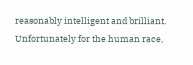reasonably intelligent and brilliant. Unfortunately for the human race,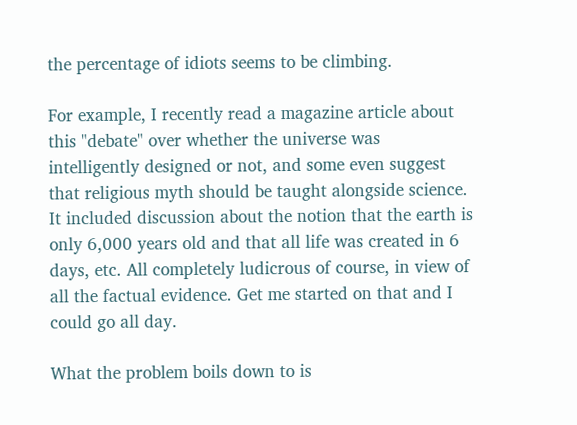the percentage of idiots seems to be climbing.

For example, I recently read a magazine article about this "debate" over whether the universe was intelligently designed or not, and some even suggest that religious myth should be taught alongside science. It included discussion about the notion that the earth is only 6,000 years old and that all life was created in 6 days, etc. All completely ludicrous of course, in view of all the factual evidence. Get me started on that and I could go all day.

What the problem boils down to is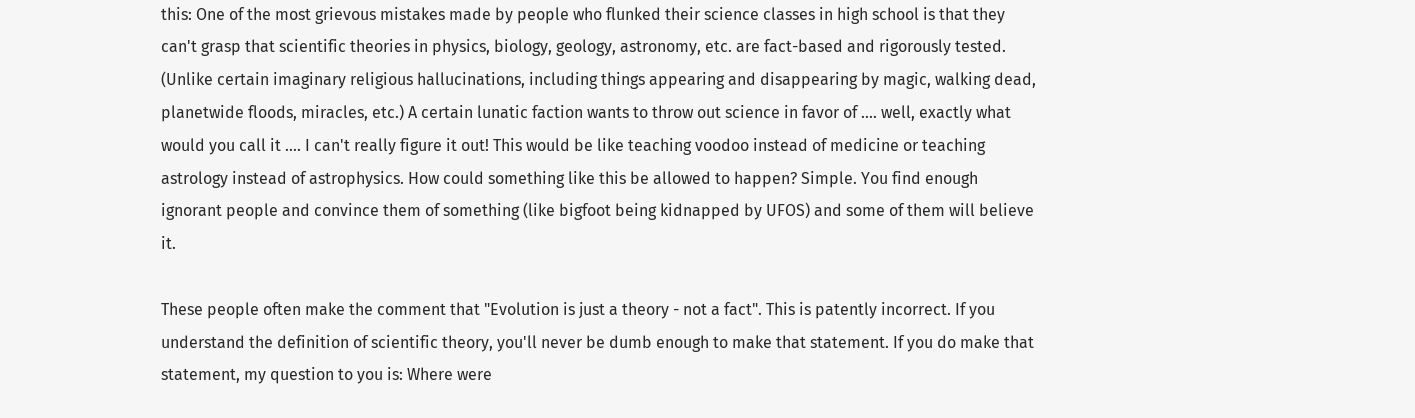this: One of the most grievous mistakes made by people who flunked their science classes in high school is that they can't grasp that scientific theories in physics, biology, geology, astronomy, etc. are fact-based and rigorously tested. (Unlike certain imaginary religious hallucinations, including things appearing and disappearing by magic, walking dead, planetwide floods, miracles, etc.) A certain lunatic faction wants to throw out science in favor of .... well, exactly what would you call it .... I can't really figure it out! This would be like teaching voodoo instead of medicine or teaching astrology instead of astrophysics. How could something like this be allowed to happen? Simple. You find enough ignorant people and convince them of something (like bigfoot being kidnapped by UFOS) and some of them will believe it.

These people often make the comment that "Evolution is just a theory - not a fact". This is patently incorrect. If you understand the definition of scientific theory, you'll never be dumb enough to make that statement. If you do make that statement, my question to you is: Where were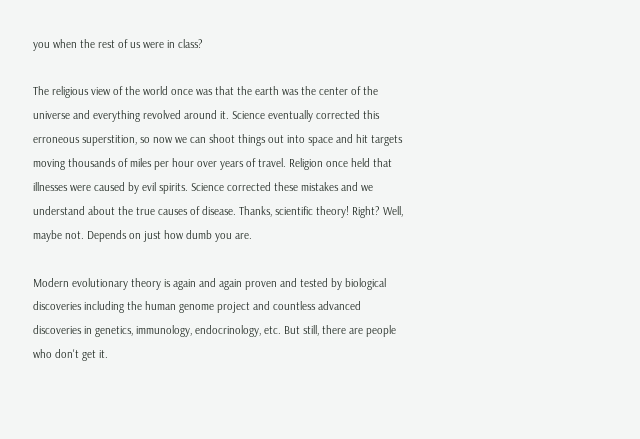you when the rest of us were in class?

The religious view of the world once was that the earth was the center of the universe and everything revolved around it. Science eventually corrected this erroneous superstition, so now we can shoot things out into space and hit targets moving thousands of miles per hour over years of travel. Religion once held that illnesses were caused by evil spirits. Science corrected these mistakes and we understand about the true causes of disease. Thanks, scientific theory! Right? Well, maybe not. Depends on just how dumb you are.

Modern evolutionary theory is again and again proven and tested by biological discoveries including the human genome project and countless advanced discoveries in genetics, immunology, endocrinology, etc. But still, there are people who don't get it.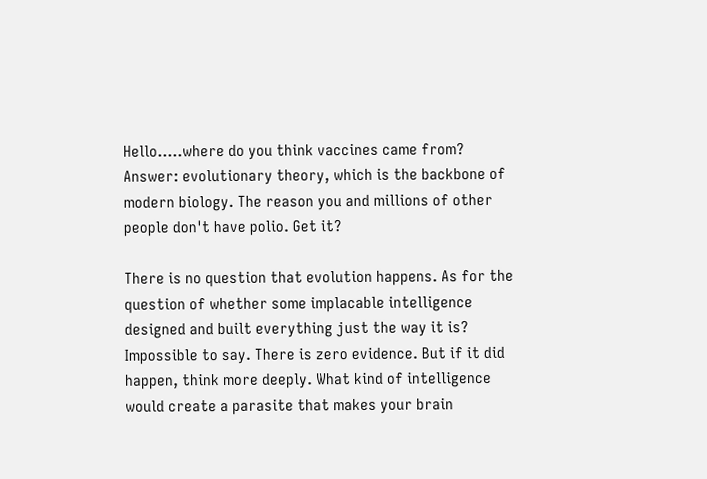Hello.....where do you think vaccines came from? Answer: evolutionary theory, which is the backbone of modern biology. The reason you and millions of other people don't have polio. Get it?

There is no question that evolution happens. As for the question of whether some implacable intelligence designed and built everything just the way it is? Impossible to say. There is zero evidence. But if it did happen, think more deeply. What kind of intelligence would create a parasite that makes your brain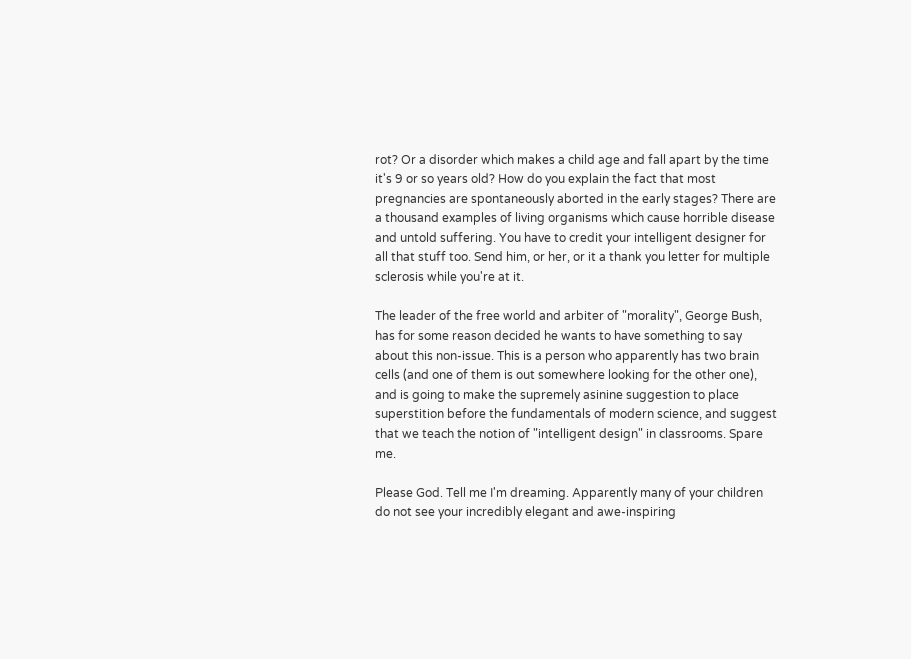rot? Or a disorder which makes a child age and fall apart by the time it's 9 or so years old? How do you explain the fact that most pregnancies are spontaneously aborted in the early stages? There are a thousand examples of living organisms which cause horrible disease and untold suffering. You have to credit your intelligent designer for all that stuff too. Send him, or her, or it a thank you letter for multiple sclerosis while you're at it.

The leader of the free world and arbiter of "morality", George Bush, has for some reason decided he wants to have something to say about this non-issue. This is a person who apparently has two brain cells (and one of them is out somewhere looking for the other one), and is going to make the supremely asinine suggestion to place superstition before the fundamentals of modern science, and suggest that we teach the notion of "intelligent design" in classrooms. Spare me.

Please God. Tell me I'm dreaming. Apparently many of your children do not see your incredibly elegant and awe-inspiring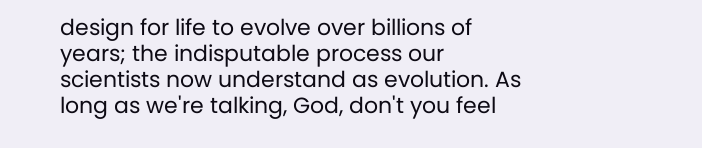design for life to evolve over billions of years; the indisputable process our scientists now understand as evolution. As long as we're talking, God, don't you feel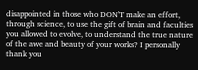disappointed in those who DON'T make an effort, through science, to use the gift of brain and faculties you allowed to evolve, to understand the true nature of the awe and beauty of your works? I personally thank you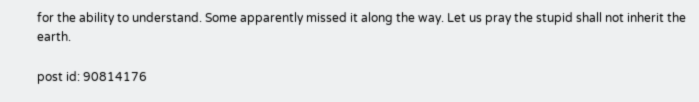for the ability to understand. Some apparently missed it along the way. Let us pray the stupid shall not inherit the earth.

post id: 90814176